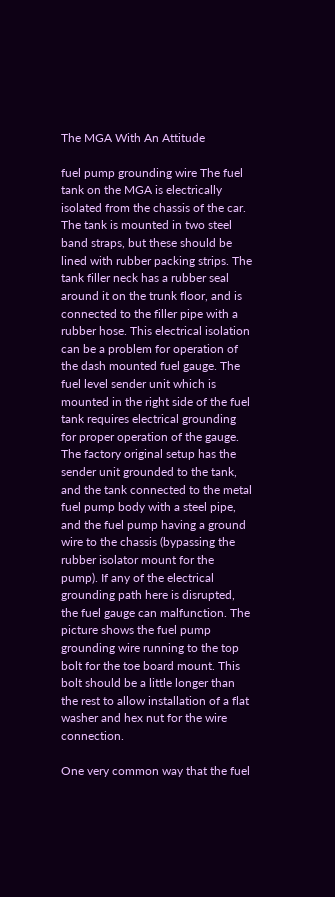The MGA With An Attitude

fuel pump grounding wire The fuel tank on the MGA is electrically isolated from the chassis of the car. The tank is mounted in two steel band straps, but these should be lined with rubber packing strips. The tank filler neck has a rubber seal around it on the trunk floor, and is connected to the filler pipe with a rubber hose. This electrical isolation can be a problem for operation of the dash mounted fuel gauge. The fuel level sender unit which is mounted in the right side of the fuel tank requires electrical grounding for proper operation of the gauge. The factory original setup has the sender unit grounded to the tank, and the tank connected to the metal fuel pump body with a steel pipe, and the fuel pump having a ground wire to the chassis (bypassing the rubber isolator mount for the pump). If any of the electrical grounding path here is disrupted, the fuel gauge can malfunction. The picture shows the fuel pump grounding wire running to the top bolt for the toe board mount. This bolt should be a little longer than the rest to allow installation of a flat washer and hex nut for the wire connection.

One very common way that the fuel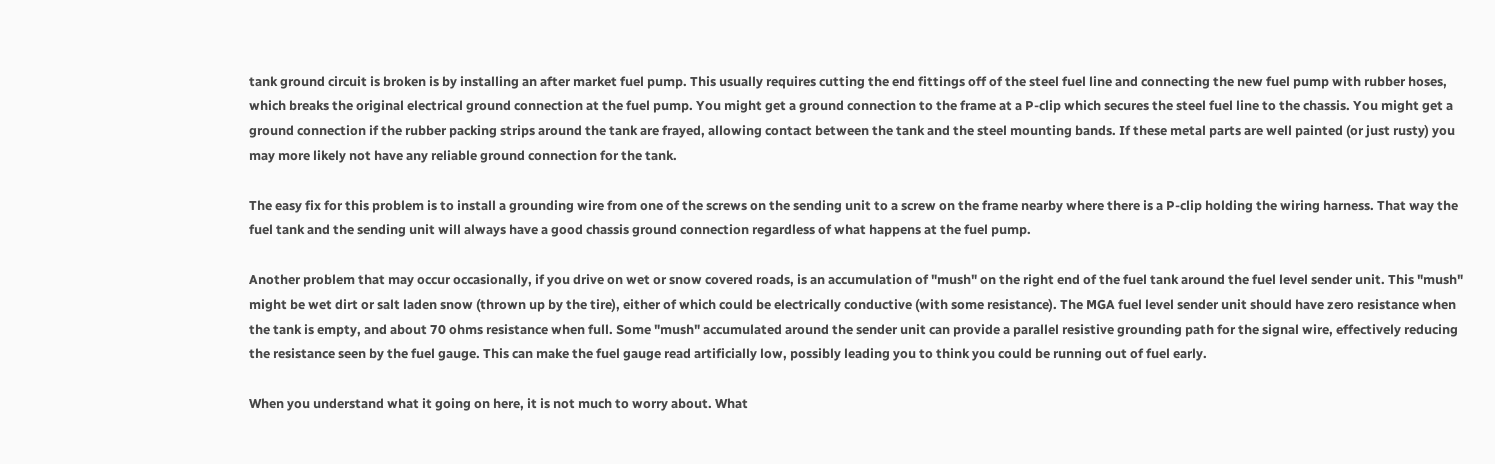tank ground circuit is broken is by installing an after market fuel pump. This usually requires cutting the end fittings off of the steel fuel line and connecting the new fuel pump with rubber hoses, which breaks the original electrical ground connection at the fuel pump. You might get a ground connection to the frame at a P-clip which secures the steel fuel line to the chassis. You might get a ground connection if the rubber packing strips around the tank are frayed, allowing contact between the tank and the steel mounting bands. If these metal parts are well painted (or just rusty) you may more likely not have any reliable ground connection for the tank.

The easy fix for this problem is to install a grounding wire from one of the screws on the sending unit to a screw on the frame nearby where there is a P-clip holding the wiring harness. That way the fuel tank and the sending unit will always have a good chassis ground connection regardless of what happens at the fuel pump.

Another problem that may occur occasionally, if you drive on wet or snow covered roads, is an accumulation of "mush" on the right end of the fuel tank around the fuel level sender unit. This "mush" might be wet dirt or salt laden snow (thrown up by the tire), either of which could be electrically conductive (with some resistance). The MGA fuel level sender unit should have zero resistance when the tank is empty, and about 70 ohms resistance when full. Some "mush" accumulated around the sender unit can provide a parallel resistive grounding path for the signal wire, effectively reducing the resistance seen by the fuel gauge. This can make the fuel gauge read artificially low, possibly leading you to think you could be running out of fuel early.

When you understand what it going on here, it is not much to worry about. What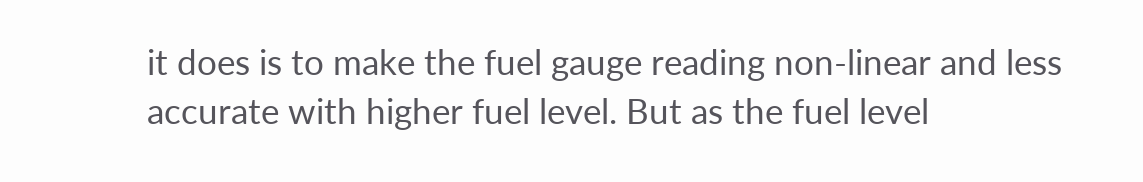it does is to make the fuel gauge reading non-linear and less accurate with higher fuel level. But as the fuel level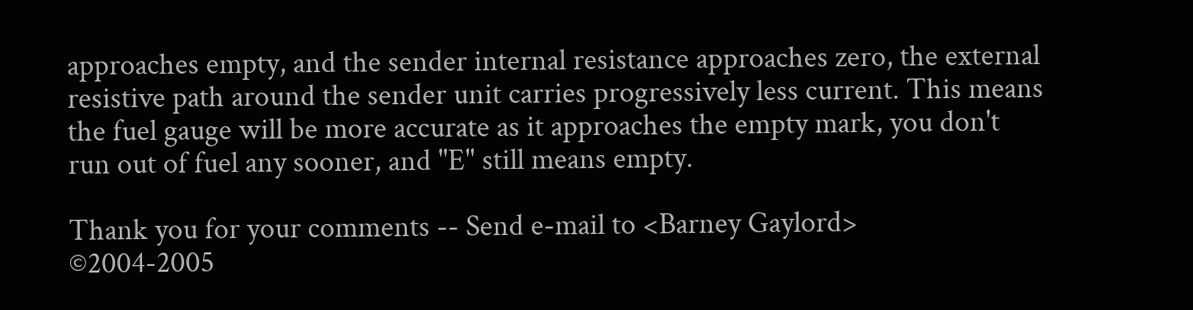approaches empty, and the sender internal resistance approaches zero, the external resistive path around the sender unit carries progressively less current. This means the fuel gauge will be more accurate as it approaches the empty mark, you don't run out of fuel any sooner, and "E" still means empty.

Thank you for your comments -- Send e-mail to <Barney Gaylord>
©2004-2005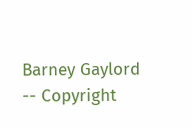Barney Gaylord -- Copyright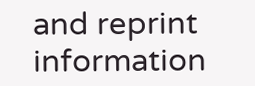and reprint information